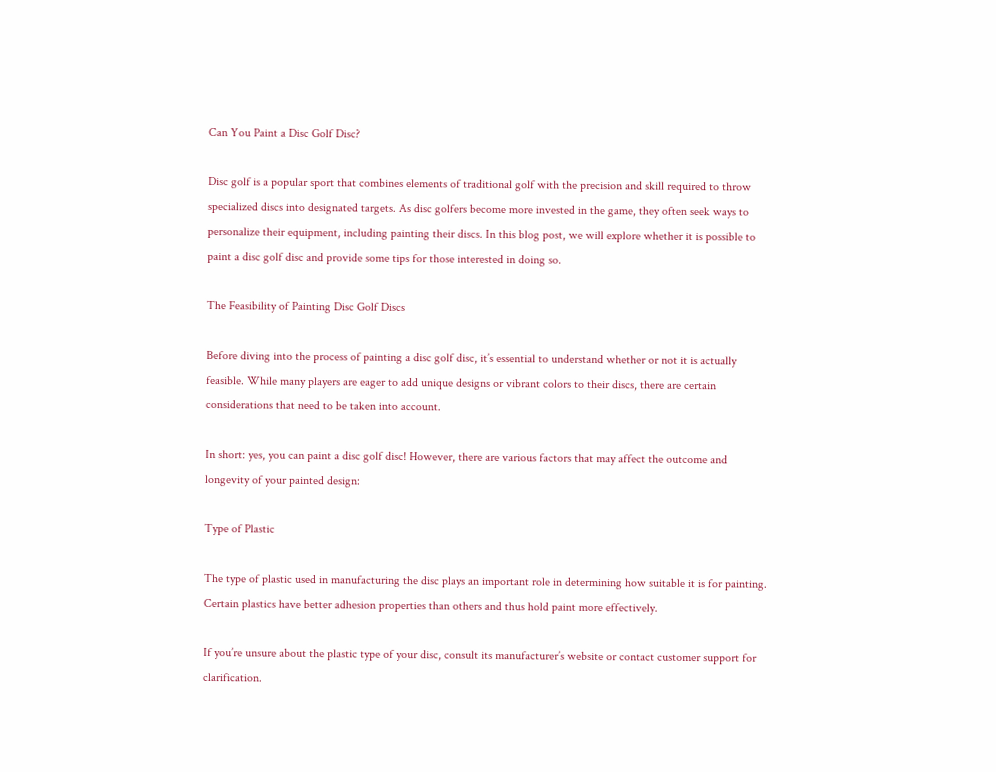Can You Paint a Disc Golf Disc?

Disc golf is a popular sport that combines elements of traditional golf with the precision and skill required to throw specialized discs into designated targets. As disc golfers become more invested in the game, they often seek ways to personalize their equipment, including painting their discs. In this blog post, we will explore whether it is possible to paint a disc golf disc and provide some tips for those interested in doing so.

The Feasibility of Painting Disc Golf Discs

Before diving into the process of painting a disc golf disc, it’s essential to understand whether or not it is actually feasible. While many players are eager to add unique designs or vibrant colors to their discs, there are certain considerations that need to be taken into account.

In short: yes, you can paint a disc golf disc! However, there are various factors that may affect the outcome and longevity of your painted design:

Type of Plastic

The type of plastic used in manufacturing the disc plays an important role in determining how suitable it is for painting. Certain plastics have better adhesion properties than others and thus hold paint more effectively.

If you’re unsure about the plastic type of your disc, consult its manufacturer’s website or contact customer support for clarification.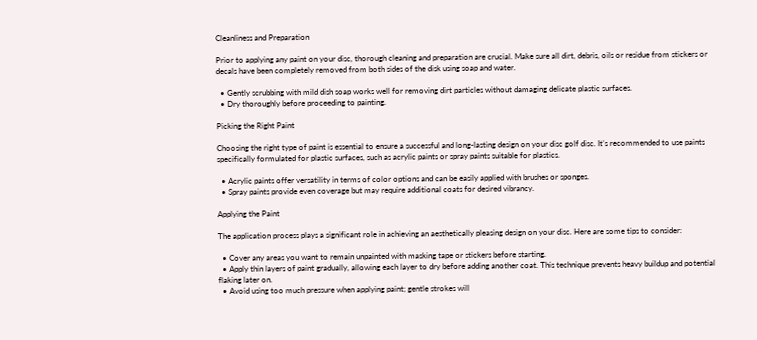Cleanliness and Preparation

Prior to applying any paint on your disc, thorough cleaning and preparation are crucial. Make sure all dirt, debris, oils or residue from stickers or decals have been completely removed from both sides of the disk using soap and water.

  • Gently scrubbing with mild dish soap works well for removing dirt particles without damaging delicate plastic surfaces.
  • Dry thoroughly before proceeding to painting.

Picking the Right Paint

Choosing the right type of paint is essential to ensure a successful and long-lasting design on your disc golf disc. It’s recommended to use paints specifically formulated for plastic surfaces, such as acrylic paints or spray paints suitable for plastics.

  • Acrylic paints offer versatility in terms of color options and can be easily applied with brushes or sponges.
  • Spray paints provide even coverage but may require additional coats for desired vibrancy.

Applying the Paint

The application process plays a significant role in achieving an aesthetically pleasing design on your disc. Here are some tips to consider:

  • Cover any areas you want to remain unpainted with masking tape or stickers before starting.
  • Apply thin layers of paint gradually, allowing each layer to dry before adding another coat. This technique prevents heavy buildup and potential flaking later on.
  • Avoid using too much pressure when applying paint; gentle strokes will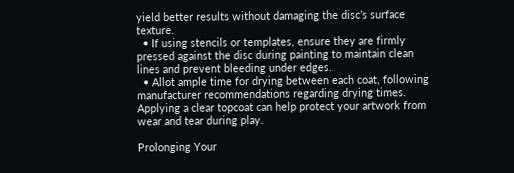yield better results without damaging the disc’s surface texture.
  • If using stencils or templates, ensure they are firmly pressed against the disc during painting to maintain clean lines and prevent bleeding under edges.
  • Allot ample time for drying between each coat, following manufacturer recommendations regarding drying times. Applying a clear topcoat can help protect your artwork from wear and tear during play.

Prolonging Your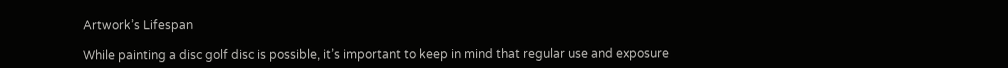Artwork’s Lifespan

While painting a disc golf disc is possible, it’s important to keep in mind that regular use and exposure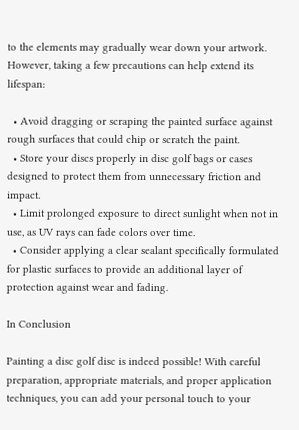to the elements may gradually wear down your artwork. However, taking a few precautions can help extend its lifespan:

  • Avoid dragging or scraping the painted surface against rough surfaces that could chip or scratch the paint.
  • Store your discs properly in disc golf bags or cases designed to protect them from unnecessary friction and impact.
  • Limit prolonged exposure to direct sunlight when not in use, as UV rays can fade colors over time.
  • Consider applying a clear sealant specifically formulated for plastic surfaces to provide an additional layer of protection against wear and fading.

In Conclusion

Painting a disc golf disc is indeed possible! With careful preparation, appropriate materials, and proper application techniques, you can add your personal touch to your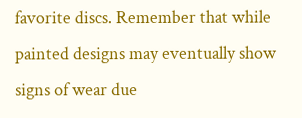favorite discs. Remember that while painted designs may eventually show signs of wear due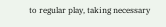to regular play, taking necessary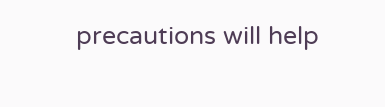precautions will help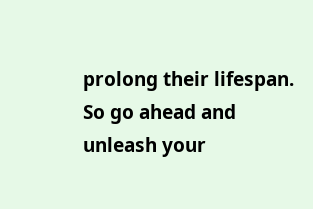prolong their lifespan. So go ahead and unleash your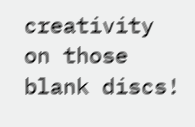creativity on those blank discs!